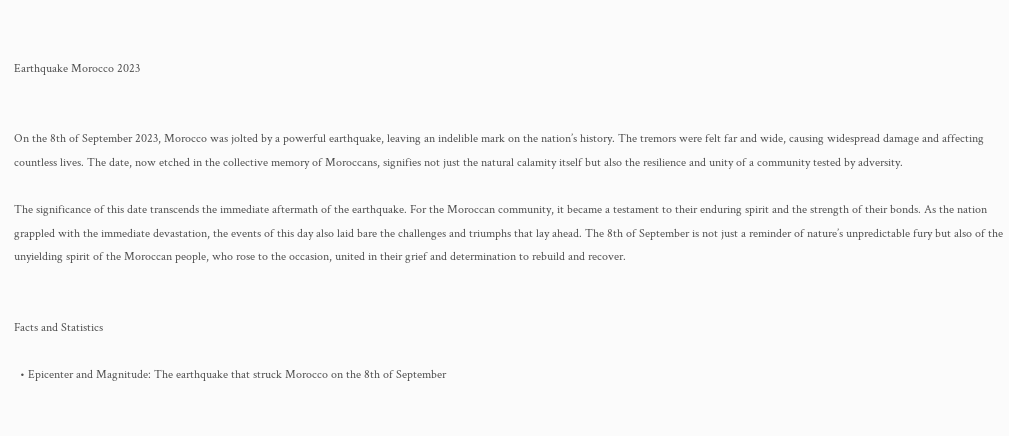Earthquake Morocco 2023


On the 8th of September 2023, Morocco was jolted by a powerful earthquake, leaving an indelible mark on the nation’s history. The tremors were felt far and wide, causing widespread damage and affecting countless lives. The date, now etched in the collective memory of Moroccans, signifies not just the natural calamity itself but also the resilience and unity of a community tested by adversity.

The significance of this date transcends the immediate aftermath of the earthquake. For the Moroccan community, it became a testament to their enduring spirit and the strength of their bonds. As the nation grappled with the immediate devastation, the events of this day also laid bare the challenges and triumphs that lay ahead. The 8th of September is not just a reminder of nature’s unpredictable fury but also of the unyielding spirit of the Moroccan people, who rose to the occasion, united in their grief and determination to rebuild and recover.


Facts and Statistics

  • Epicenter and Magnitude: The earthquake that struck Morocco on the 8th of September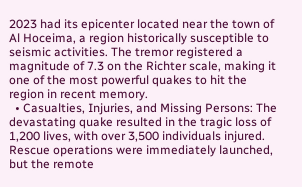2023 had its epicenter located near the town of Al Hoceima, a region historically susceptible to seismic activities. The tremor registered a magnitude of 7.3 on the Richter scale, making it one of the most powerful quakes to hit the region in recent memory.
  • Casualties, Injuries, and Missing Persons: The devastating quake resulted in the tragic loss of 1,200 lives, with over 3,500 individuals injured. Rescue operations were immediately launched, but the remote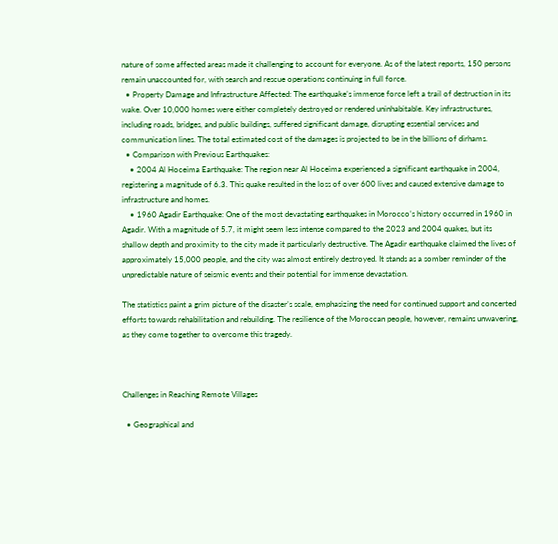nature of some affected areas made it challenging to account for everyone. As of the latest reports, 150 persons remain unaccounted for, with search and rescue operations continuing in full force.
  • Property Damage and Infrastructure Affected: The earthquake’s immense force left a trail of destruction in its wake. Over 10,000 homes were either completely destroyed or rendered uninhabitable. Key infrastructures, including roads, bridges, and public buildings, suffered significant damage, disrupting essential services and communication lines. The total estimated cost of the damages is projected to be in the billions of dirhams.
  • Comparison with Previous Earthquakes:
    • 2004 Al Hoceima Earthquake: The region near Al Hoceima experienced a significant earthquake in 2004, registering a magnitude of 6.3. This quake resulted in the loss of over 600 lives and caused extensive damage to infrastructure and homes.
    • 1960 Agadir Earthquake: One of the most devastating earthquakes in Morocco’s history occurred in 1960 in Agadir. With a magnitude of 5.7, it might seem less intense compared to the 2023 and 2004 quakes, but its shallow depth and proximity to the city made it particularly destructive. The Agadir earthquake claimed the lives of approximately 15,000 people, and the city was almost entirely destroyed. It stands as a somber reminder of the unpredictable nature of seismic events and their potential for immense devastation.

The statistics paint a grim picture of the disaster’s scale, emphasizing the need for continued support and concerted efforts towards rehabilitation and rebuilding. The resilience of the Moroccan people, however, remains unwavering, as they come together to overcome this tragedy.



Challenges in Reaching Remote Villages

  • Geographical and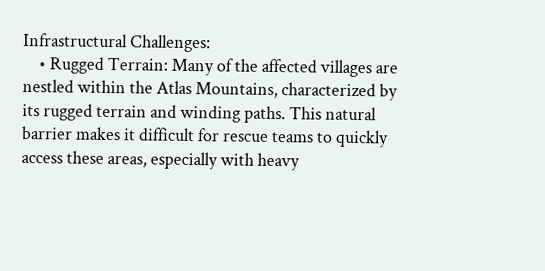Infrastructural Challenges:
    • Rugged Terrain: Many of the affected villages are nestled within the Atlas Mountains, characterized by its rugged terrain and winding paths. This natural barrier makes it difficult for rescue teams to quickly access these areas, especially with heavy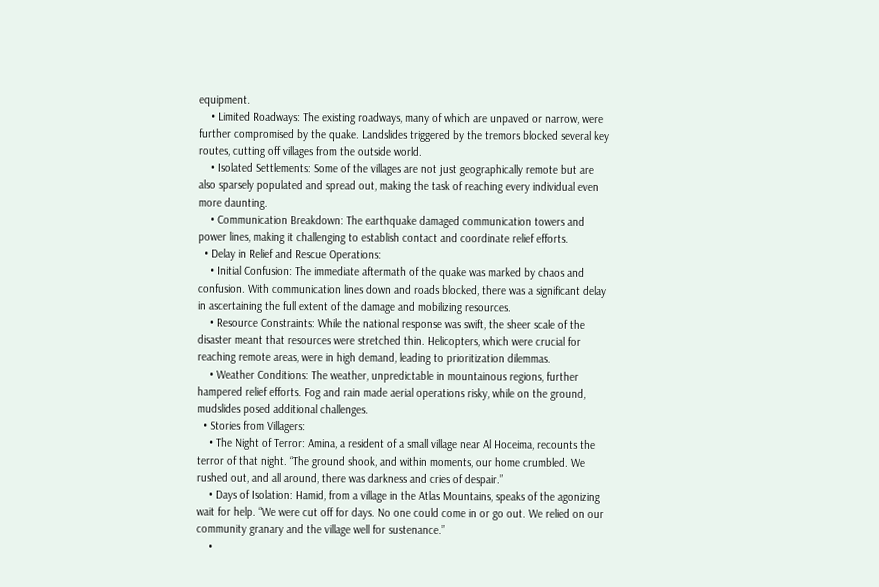equipment.
    • Limited Roadways: The existing roadways, many of which are unpaved or narrow, were further compromised by the quake. Landslides triggered by the tremors blocked several key routes, cutting off villages from the outside world.
    • Isolated Settlements: Some of the villages are not just geographically remote but are also sparsely populated and spread out, making the task of reaching every individual even more daunting.
    • Communication Breakdown: The earthquake damaged communication towers and power lines, making it challenging to establish contact and coordinate relief efforts.
  • Delay in Relief and Rescue Operations:
    • Initial Confusion: The immediate aftermath of the quake was marked by chaos and confusion. With communication lines down and roads blocked, there was a significant delay in ascertaining the full extent of the damage and mobilizing resources.
    • Resource Constraints: While the national response was swift, the sheer scale of the disaster meant that resources were stretched thin. Helicopters, which were crucial for reaching remote areas, were in high demand, leading to prioritization dilemmas.
    • Weather Conditions: The weather, unpredictable in mountainous regions, further hampered relief efforts. Fog and rain made aerial operations risky, while on the ground, mudslides posed additional challenges.
  • Stories from Villagers:
    • The Night of Terror: Amina, a resident of a small village near Al Hoceima, recounts the terror of that night. “The ground shook, and within moments, our home crumbled. We rushed out, and all around, there was darkness and cries of despair.”
    • Days of Isolation: Hamid, from a village in the Atlas Mountains, speaks of the agonizing wait for help. “We were cut off for days. No one could come in or go out. We relied on our community granary and the village well for sustenance.”
    •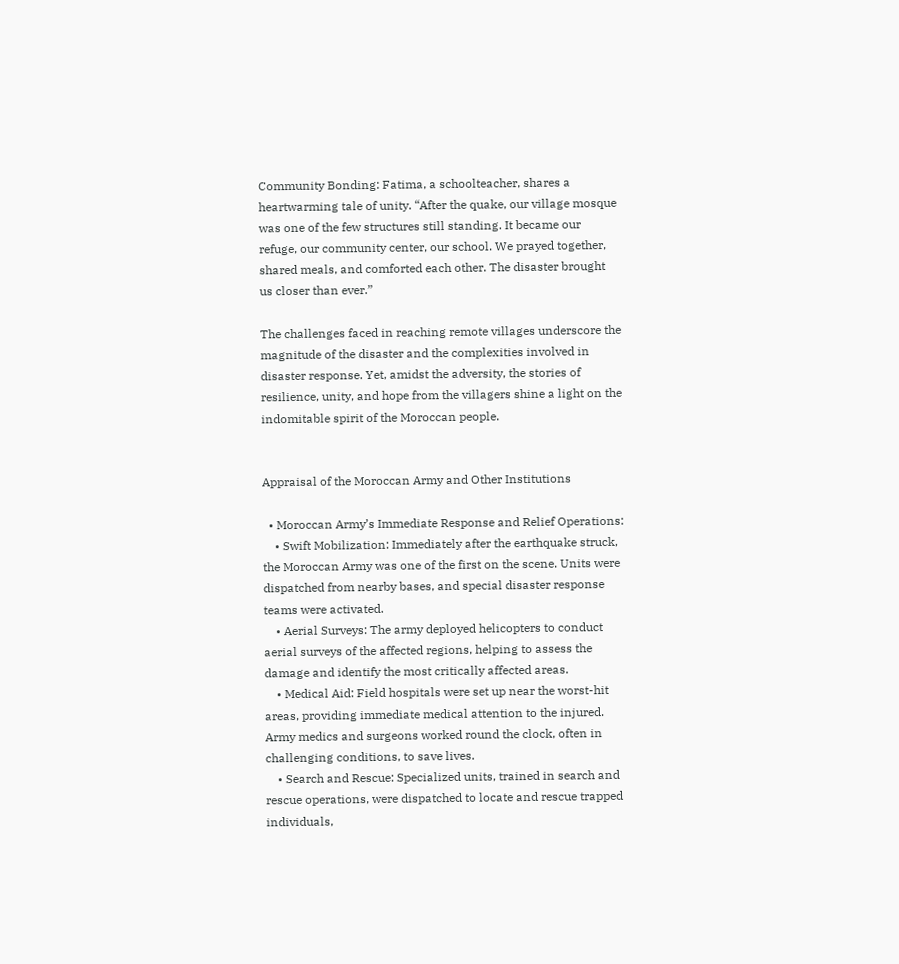Community Bonding: Fatima, a schoolteacher, shares a heartwarming tale of unity. “After the quake, our village mosque was one of the few structures still standing. It became our refuge, our community center, our school. We prayed together, shared meals, and comforted each other. The disaster brought us closer than ever.”

The challenges faced in reaching remote villages underscore the magnitude of the disaster and the complexities involved in disaster response. Yet, amidst the adversity, the stories of resilience, unity, and hope from the villagers shine a light on the indomitable spirit of the Moroccan people.


Appraisal of the Moroccan Army and Other Institutions

  • Moroccan Army’s Immediate Response and Relief Operations:
    • Swift Mobilization: Immediately after the earthquake struck, the Moroccan Army was one of the first on the scene. Units were dispatched from nearby bases, and special disaster response teams were activated.
    • Aerial Surveys: The army deployed helicopters to conduct aerial surveys of the affected regions, helping to assess the damage and identify the most critically affected areas.
    • Medical Aid: Field hospitals were set up near the worst-hit areas, providing immediate medical attention to the injured. Army medics and surgeons worked round the clock, often in challenging conditions, to save lives.
    • Search and Rescue: Specialized units, trained in search and rescue operations, were dispatched to locate and rescue trapped individuals,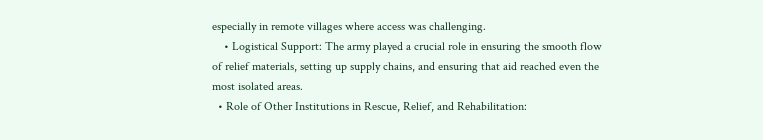especially in remote villages where access was challenging.
    • Logistical Support: The army played a crucial role in ensuring the smooth flow of relief materials, setting up supply chains, and ensuring that aid reached even the most isolated areas.
  • Role of Other Institutions in Rescue, Relief, and Rehabilitation: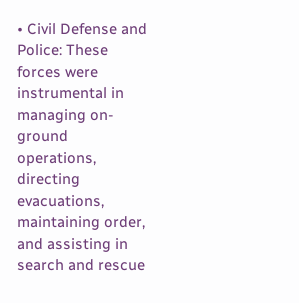• Civil Defense and Police: These forces were instrumental in managing on-ground operations, directing evacuations, maintaining order, and assisting in search and rescue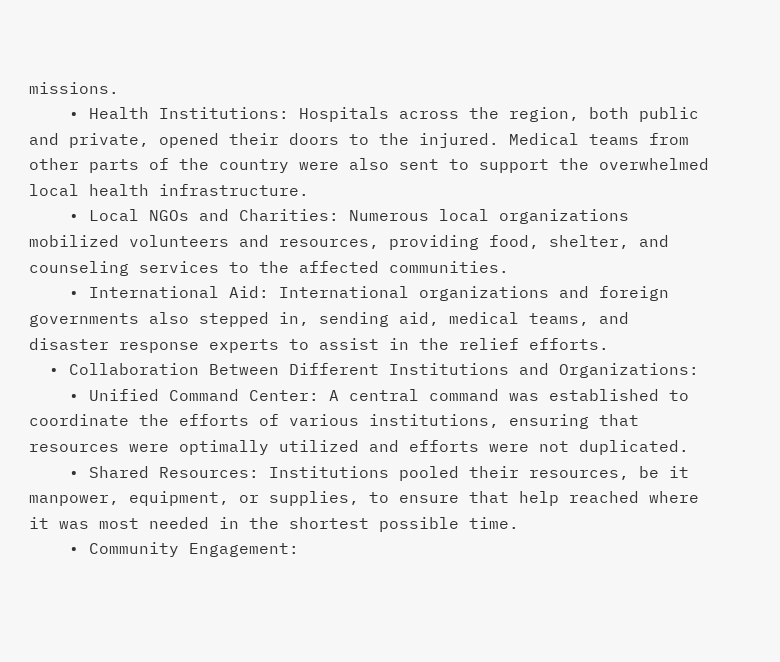missions.
    • Health Institutions: Hospitals across the region, both public and private, opened their doors to the injured. Medical teams from other parts of the country were also sent to support the overwhelmed local health infrastructure.
    • Local NGOs and Charities: Numerous local organizations mobilized volunteers and resources, providing food, shelter, and counseling services to the affected communities.
    • International Aid: International organizations and foreign governments also stepped in, sending aid, medical teams, and disaster response experts to assist in the relief efforts.
  • Collaboration Between Different Institutions and Organizations:
    • Unified Command Center: A central command was established to coordinate the efforts of various institutions, ensuring that resources were optimally utilized and efforts were not duplicated.
    • Shared Resources: Institutions pooled their resources, be it manpower, equipment, or supplies, to ensure that help reached where it was most needed in the shortest possible time.
    • Community Engagement: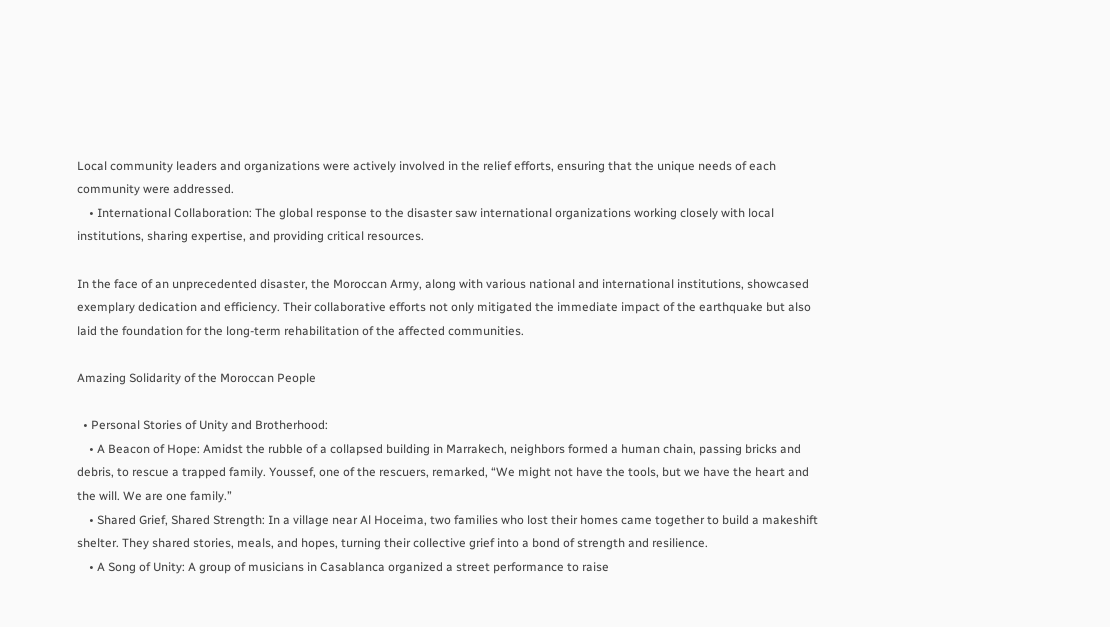Local community leaders and organizations were actively involved in the relief efforts, ensuring that the unique needs of each community were addressed.
    • International Collaboration: The global response to the disaster saw international organizations working closely with local institutions, sharing expertise, and providing critical resources.

In the face of an unprecedented disaster, the Moroccan Army, along with various national and international institutions, showcased exemplary dedication and efficiency. Their collaborative efforts not only mitigated the immediate impact of the earthquake but also laid the foundation for the long-term rehabilitation of the affected communities.

Amazing Solidarity of the Moroccan People

  • Personal Stories of Unity and Brotherhood:
    • A Beacon of Hope: Amidst the rubble of a collapsed building in Marrakech, neighbors formed a human chain, passing bricks and debris, to rescue a trapped family. Youssef, one of the rescuers, remarked, “We might not have the tools, but we have the heart and the will. We are one family.”
    • Shared Grief, Shared Strength: In a village near Al Hoceima, two families who lost their homes came together to build a makeshift shelter. They shared stories, meals, and hopes, turning their collective grief into a bond of strength and resilience.
    • A Song of Unity: A group of musicians in Casablanca organized a street performance to raise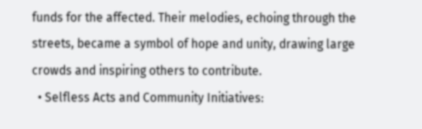funds for the affected. Their melodies, echoing through the streets, became a symbol of hope and unity, drawing large crowds and inspiring others to contribute.
  • Selfless Acts and Community Initiatives: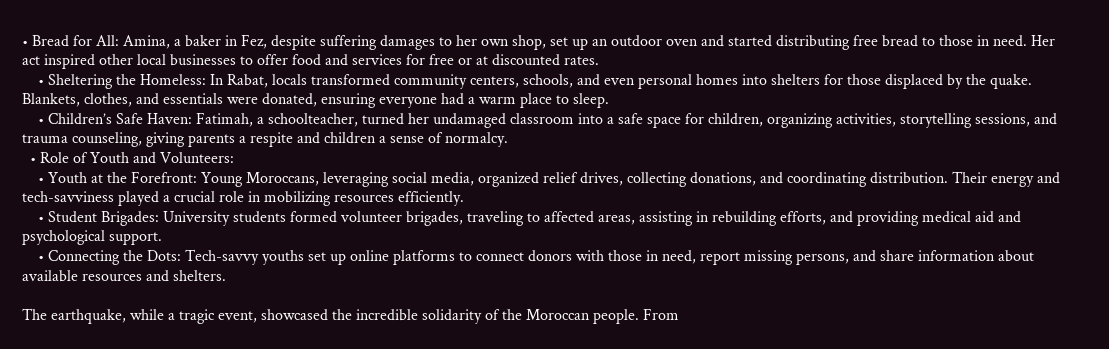• Bread for All: Amina, a baker in Fez, despite suffering damages to her own shop, set up an outdoor oven and started distributing free bread to those in need. Her act inspired other local businesses to offer food and services for free or at discounted rates.
    • Sheltering the Homeless: In Rabat, locals transformed community centers, schools, and even personal homes into shelters for those displaced by the quake. Blankets, clothes, and essentials were donated, ensuring everyone had a warm place to sleep.
    • Children’s Safe Haven: Fatimah, a schoolteacher, turned her undamaged classroom into a safe space for children, organizing activities, storytelling sessions, and trauma counseling, giving parents a respite and children a sense of normalcy.
  • Role of Youth and Volunteers:
    • Youth at the Forefront: Young Moroccans, leveraging social media, organized relief drives, collecting donations, and coordinating distribution. Their energy and tech-savviness played a crucial role in mobilizing resources efficiently.
    • Student Brigades: University students formed volunteer brigades, traveling to affected areas, assisting in rebuilding efforts, and providing medical aid and psychological support.
    • Connecting the Dots: Tech-savvy youths set up online platforms to connect donors with those in need, report missing persons, and share information about available resources and shelters.

The earthquake, while a tragic event, showcased the incredible solidarity of the Moroccan people. From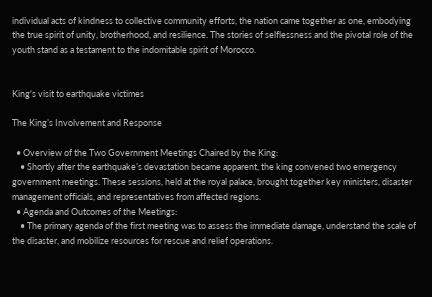individual acts of kindness to collective community efforts, the nation came together as one, embodying the true spirit of unity, brotherhood, and resilience. The stories of selflessness and the pivotal role of the youth stand as a testament to the indomitable spirit of Morocco.


King's visit to earthquake victimes

The King’s Involvement and Response

  • Overview of the Two Government Meetings Chaired by the King:
    • Shortly after the earthquake’s devastation became apparent, the king convened two emergency government meetings. These sessions, held at the royal palace, brought together key ministers, disaster management officials, and representatives from affected regions.
  • Agenda and Outcomes of the Meetings:
    • The primary agenda of the first meeting was to assess the immediate damage, understand the scale of the disaster, and mobilize resources for rescue and relief operations.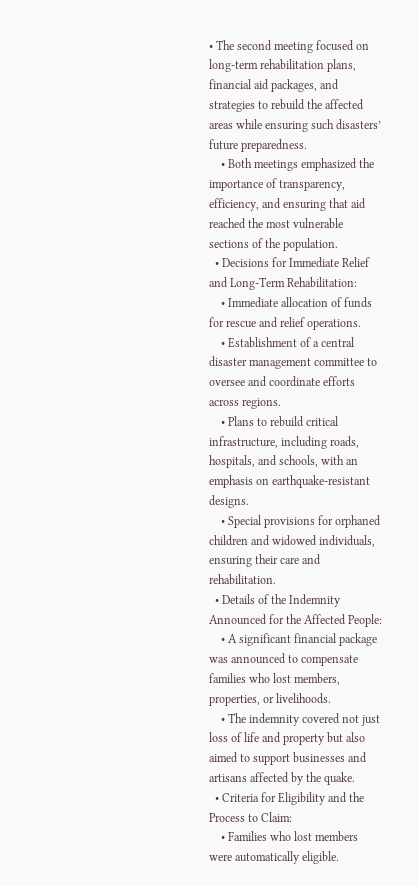• The second meeting focused on long-term rehabilitation plans, financial aid packages, and strategies to rebuild the affected areas while ensuring such disasters’ future preparedness.
    • Both meetings emphasized the importance of transparency, efficiency, and ensuring that aid reached the most vulnerable sections of the population.
  • Decisions for Immediate Relief and Long-Term Rehabilitation:
    • Immediate allocation of funds for rescue and relief operations.
    • Establishment of a central disaster management committee to oversee and coordinate efforts across regions.
    • Plans to rebuild critical infrastructure, including roads, hospitals, and schools, with an emphasis on earthquake-resistant designs.
    • Special provisions for orphaned children and widowed individuals, ensuring their care and rehabilitation.
  • Details of the Indemnity Announced for the Affected People:
    • A significant financial package was announced to compensate families who lost members, properties, or livelihoods.
    • The indemnity covered not just loss of life and property but also aimed to support businesses and artisans affected by the quake.
  • Criteria for Eligibility and the Process to Claim:
    • Families who lost members were automatically eligible.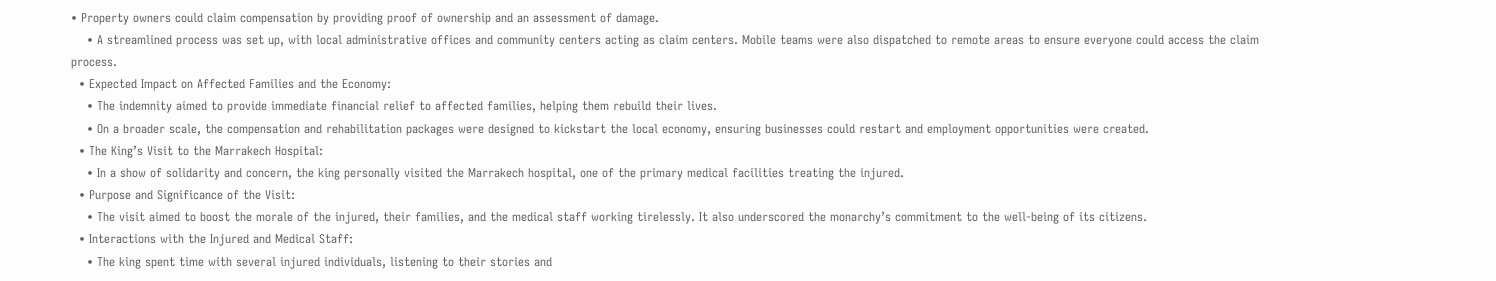• Property owners could claim compensation by providing proof of ownership and an assessment of damage.
    • A streamlined process was set up, with local administrative offices and community centers acting as claim centers. Mobile teams were also dispatched to remote areas to ensure everyone could access the claim process.
  • Expected Impact on Affected Families and the Economy:
    • The indemnity aimed to provide immediate financial relief to affected families, helping them rebuild their lives.
    • On a broader scale, the compensation and rehabilitation packages were designed to kickstart the local economy, ensuring businesses could restart and employment opportunities were created.
  • The King’s Visit to the Marrakech Hospital:
    • In a show of solidarity and concern, the king personally visited the Marrakech hospital, one of the primary medical facilities treating the injured.
  • Purpose and Significance of the Visit:
    • The visit aimed to boost the morale of the injured, their families, and the medical staff working tirelessly. It also underscored the monarchy’s commitment to the well-being of its citizens.
  • Interactions with the Injured and Medical Staff:
    • The king spent time with several injured individuals, listening to their stories and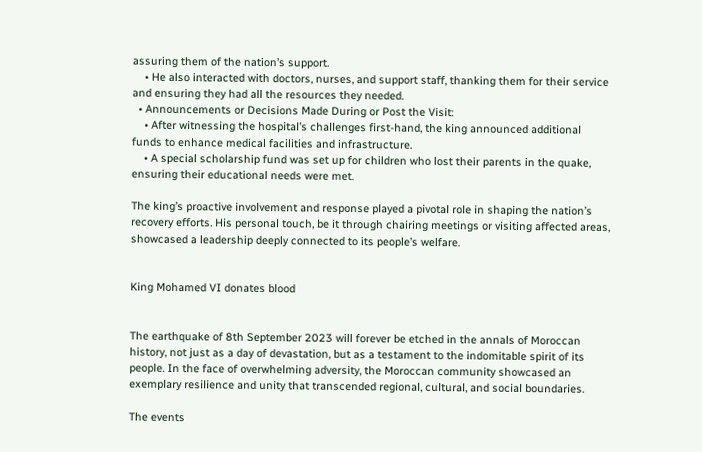assuring them of the nation’s support.
    • He also interacted with doctors, nurses, and support staff, thanking them for their service and ensuring they had all the resources they needed.
  • Announcements or Decisions Made During or Post the Visit:
    • After witnessing the hospital’s challenges first-hand, the king announced additional funds to enhance medical facilities and infrastructure.
    • A special scholarship fund was set up for children who lost their parents in the quake, ensuring their educational needs were met.

The king’s proactive involvement and response played a pivotal role in shaping the nation’s recovery efforts. His personal touch, be it through chairing meetings or visiting affected areas, showcased a leadership deeply connected to its people’s welfare.


King Mohamed VI donates blood


The earthquake of 8th September 2023 will forever be etched in the annals of Moroccan history, not just as a day of devastation, but as a testament to the indomitable spirit of its people. In the face of overwhelming adversity, the Moroccan community showcased an exemplary resilience and unity that transcended regional, cultural, and social boundaries.

The events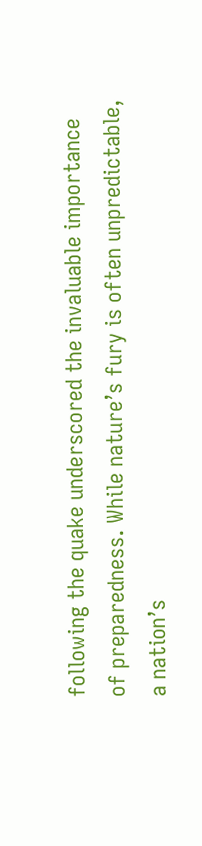following the quake underscored the invaluable importance of preparedness. While nature’s fury is often unpredictable, a nation’s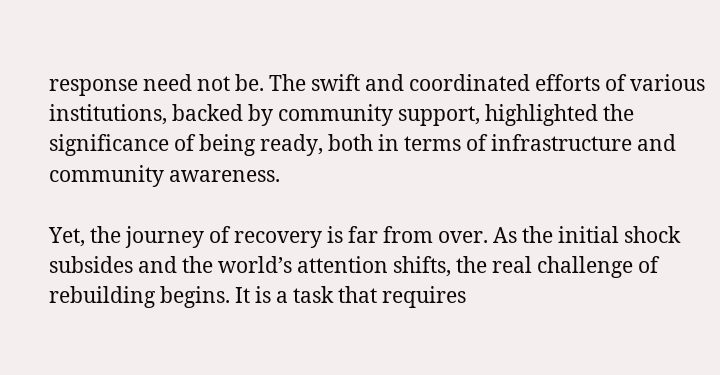response need not be. The swift and coordinated efforts of various institutions, backed by community support, highlighted the significance of being ready, both in terms of infrastructure and community awareness.

Yet, the journey of recovery is far from over. As the initial shock subsides and the world’s attention shifts, the real challenge of rebuilding begins. It is a task that requires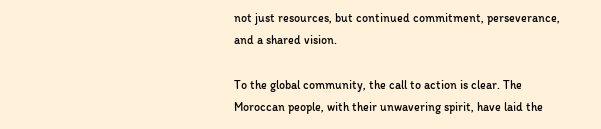not just resources, but continued commitment, perseverance, and a shared vision.

To the global community, the call to action is clear. The Moroccan people, with their unwavering spirit, have laid the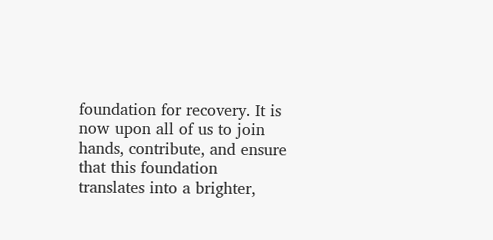foundation for recovery. It is now upon all of us to join hands, contribute, and ensure that this foundation translates into a brighter,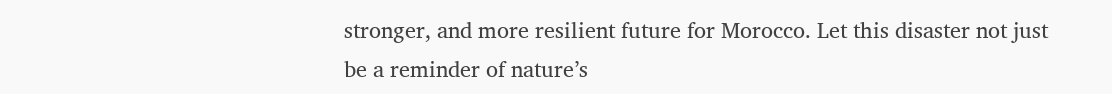stronger, and more resilient future for Morocco. Let this disaster not just be a reminder of nature’s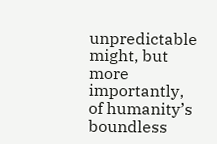unpredictable might, but more importantly, of humanity’s boundless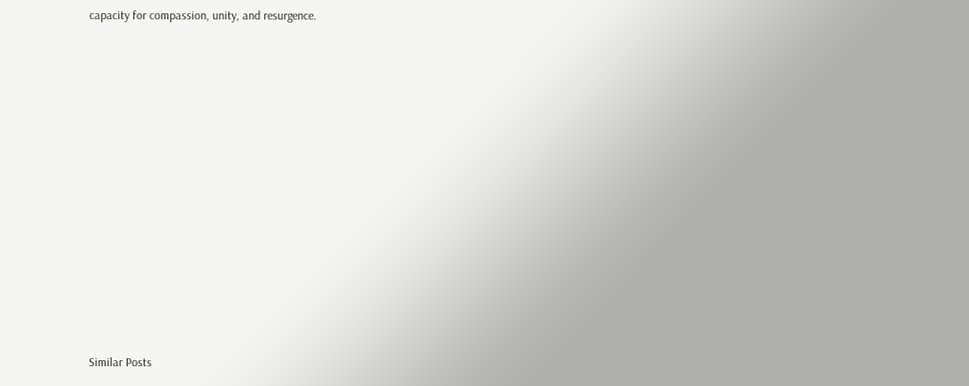capacity for compassion, unity, and resurgence.













Similar Posts